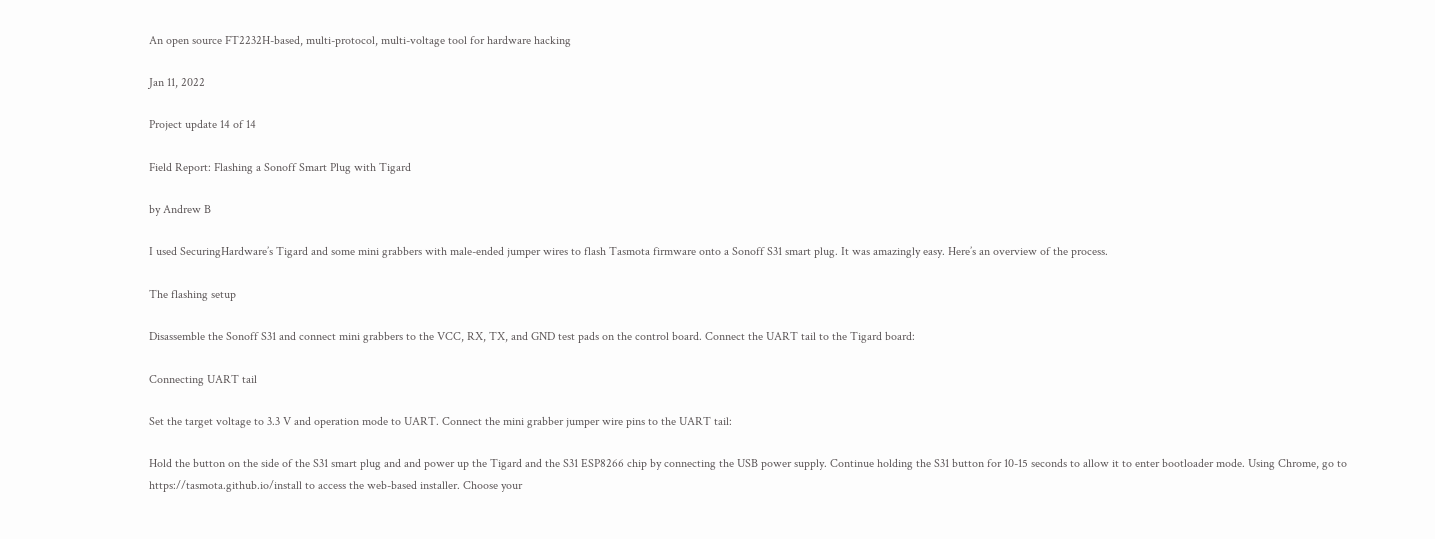An open source FT2232H-based, multi-protocol, multi-voltage tool for hardware hacking

Jan 11, 2022

Project update 14 of 14

Field Report: Flashing a Sonoff Smart Plug with Tigard

by Andrew B

I used SecuringHardware’s Tigard and some mini grabbers with male-ended jumper wires to flash Tasmota firmware onto a Sonoff S31 smart plug. It was amazingly easy. Here’s an overview of the process.

The flashing setup

Disassemble the Sonoff S31 and connect mini grabbers to the VCC, RX, TX, and GND test pads on the control board. Connect the UART tail to the Tigard board:

Connecting UART tail

Set the target voltage to 3.3 V and operation mode to UART. Connect the mini grabber jumper wire pins to the UART tail:

Hold the button on the side of the S31 smart plug and and power up the Tigard and the S31 ESP8266 chip by connecting the USB power supply. Continue holding the S31 button for 10-15 seconds to allow it to enter bootloader mode. Using Chrome, go to https://tasmota.github.io/install to access the web-based installer. Choose your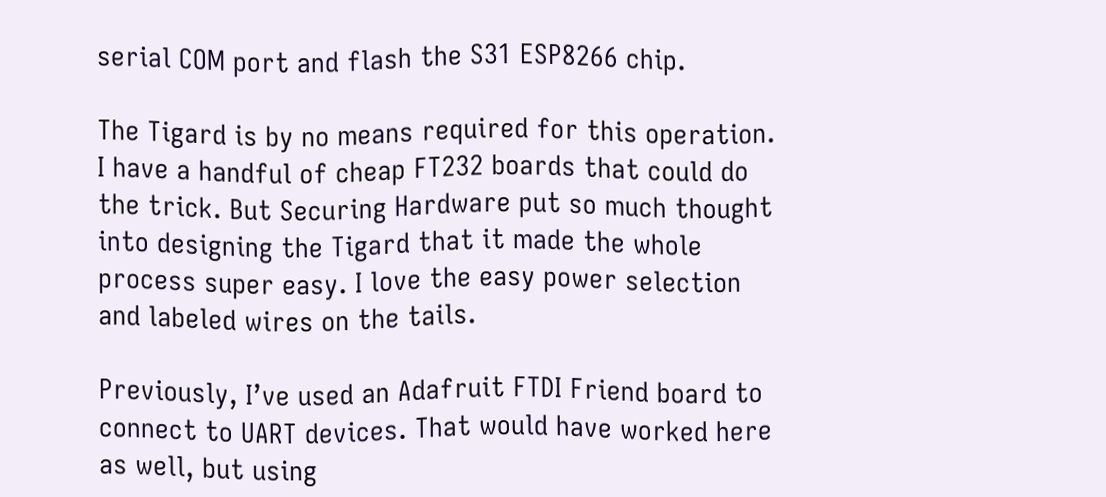serial COM port and flash the S31 ESP8266 chip.

The Tigard is by no means required for this operation. I have a handful of cheap FT232 boards that could do the trick. But Securing Hardware put so much thought into designing the Tigard that it made the whole process super easy. I love the easy power selection and labeled wires on the tails.

Previously, I’ve used an Adafruit FTDI Friend board to connect to UART devices. That would have worked here as well, but using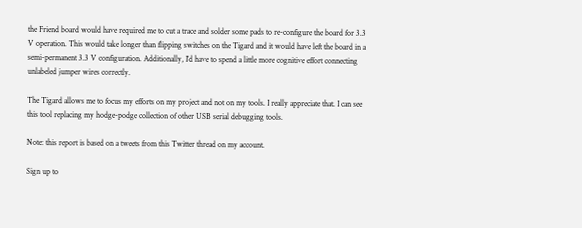the Friend board would have required me to cut a trace and solder some pads to re-configure the board for 3.3 V operation. This would take longer than flipping switches on the Tigard and it would have left the board in a semi-permanent 3.3 V configuration. Additionally, I’d have to spend a little more cognitive effort connecting unlabeled jumper wires correctly.

The Tigard allows me to focus my efforts on my project and not on my tools. I really appreciate that. I can see this tool replacing my hodge-podge collection of other USB serial debugging tools.

Note: this report is based on a tweets from this Twitter thread on my account.

Sign up to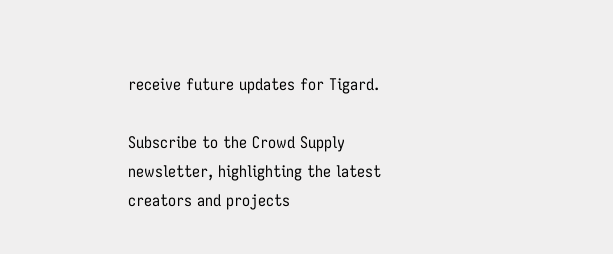receive future updates for Tigard.

Subscribe to the Crowd Supply newsletter, highlighting the latest creators and projects